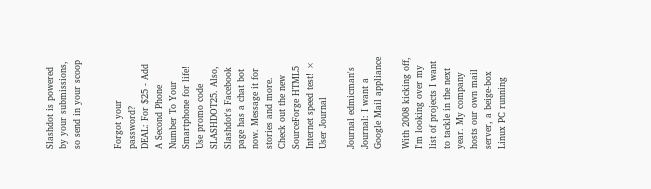Slashdot is powered by your submissions, so send in your scoop


Forgot your password?
DEAL: For $25 - Add A Second Phone Number To Your Smartphone for life! Use promo code SLASHDOT25. Also, Slashdot's Facebook page has a chat bot now. Message it for stories and more. Check out the new SourceForge HTML5 Internet speed test! ×
User Journal

Journal edmicman's Journal: I want a Google Mail appliance

With 2008 kicking off, I'm looking over my list of projects I want to tackle in the next year. My company hosts our own mail server, a beige-box Linux PC running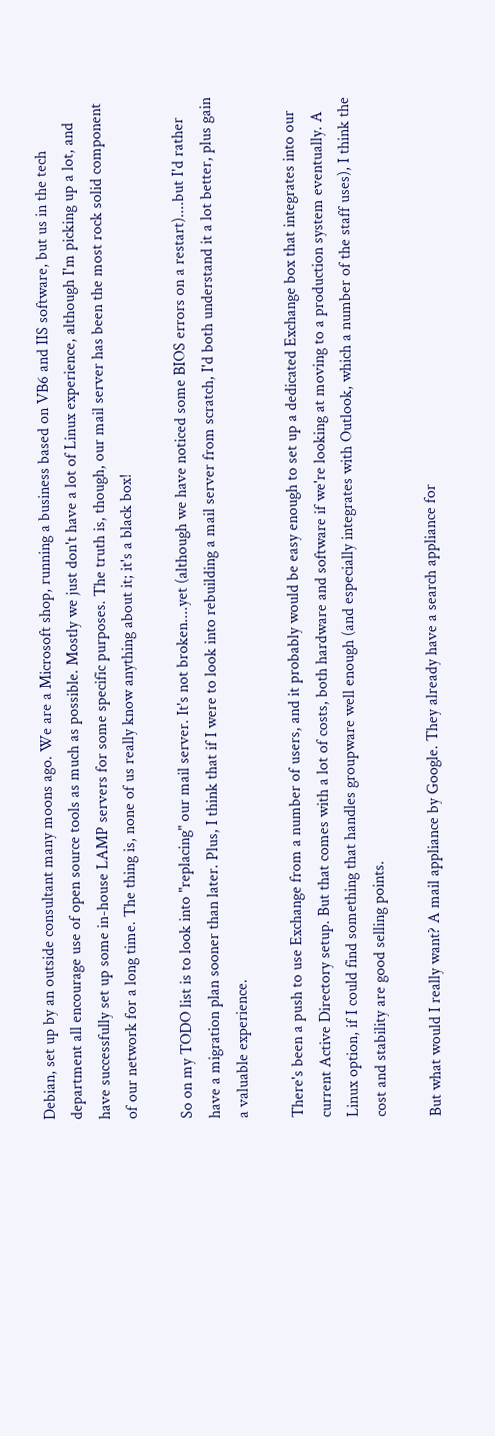Debian, set up by an outside consultant many moons ago. We are a Microsoft shop, running a business based on VB6 and IIS software, but us in the tech department all encourage use of open source tools as much as possible. Mostly we just don't have a lot of Linux experience, although I'm picking up a lot, and have successfully set up some in-house LAMP servers for some specific purposes. The truth is, though, our mail server has been the most rock solid component of our network for a long time. The thing is, none of us really know anything about it; it's a black box!

So on my TODO list is to look into "replacing" our mail server. It's not broken....yet (although we have noticed some BIOS errors on a restart)....but I'd rather have a migration plan sooner than later. Plus, I think that if I were to look into rebuilding a mail server from scratch, I'd both understand it a lot better, plus gain a valuable experience.

There's been a push to use Exchange from a number of users, and it probably would be easy enough to set up a dedicated Exchange box that integrates into our current Active Directory setup. But that comes with a lot of costs, both hardware and software if we're looking at moving to a production system eventually. A Linux option, if I could find something that handles groupware well enough (and especially integrates with Outlook, which a number of the staff uses), I think the cost and stability are good selling points.

But what would I really want? A mail appliance by Google. They already have a search appliance for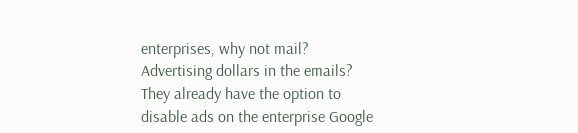enterprises, why not mail? Advertising dollars in the emails? They already have the option to disable ads on the enterprise Google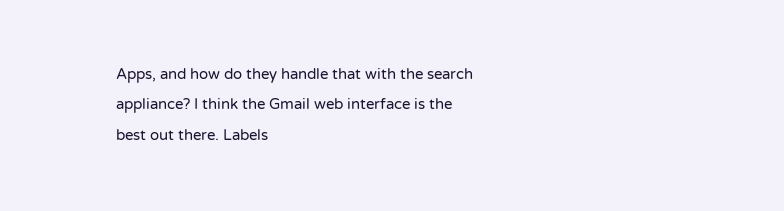Apps, and how do they handle that with the search appliance? I think the Gmail web interface is the best out there. Labels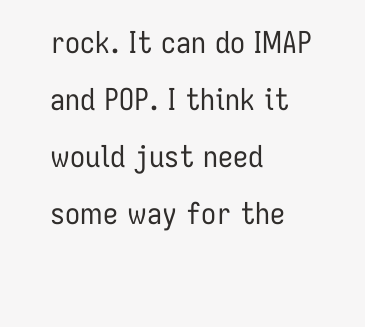rock. It can do IMAP and POP. I think it would just need some way for the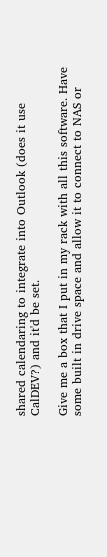shared calendaring to integrate into Outlook (does it use CalDEV?) and it'd be set.

Give me a box that I put in my rack with all this software. Have some built in drive space and allow it to connect to NAS or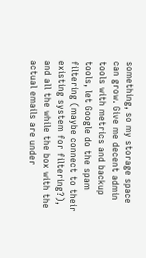something, so my storage space can grow. Give me decent admin tools with metrics and backup tools, let Google do the spam filtering (maybe connect to their existing system for filtering?), and all the while the box with the actual emails are under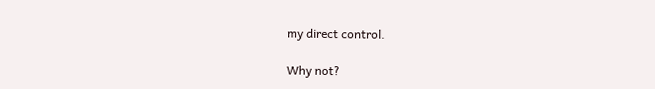my direct control.

Why not?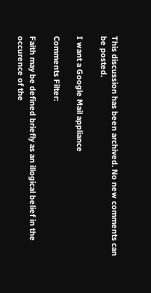This discussion has been archived. No new comments can be posted.

I want a Google Mail appliance

Comments Filter:

Faith may be defined briefly as an illogical belief in the occurence of the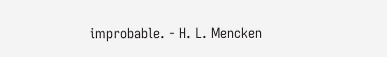improbable. - H. L. Mencken